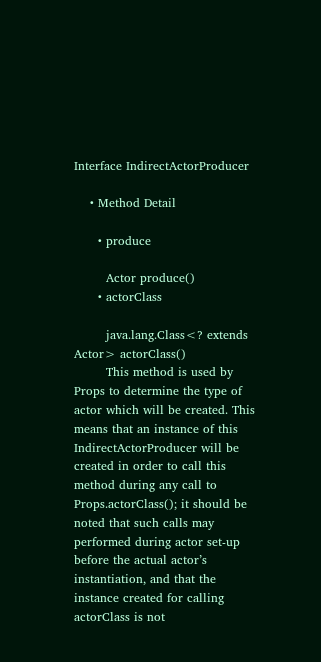Interface IndirectActorProducer

    • Method Detail

      • produce

        Actor produce()
      • actorClass

        java.lang.Class<? extends Actor> actorClass()
        This method is used by Props to determine the type of actor which will be created. This means that an instance of this IndirectActorProducer will be created in order to call this method during any call to Props.actorClass(); it should be noted that such calls may performed during actor set-up before the actual actor’s instantiation, and that the instance created for calling actorClass is not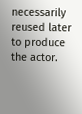necessarily reused later to produce the actor.